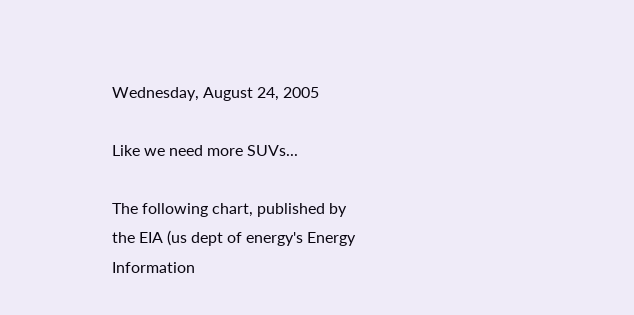Wednesday, August 24, 2005

Like we need more SUVs...

The following chart, published by the EIA (us dept of energy's Energy Information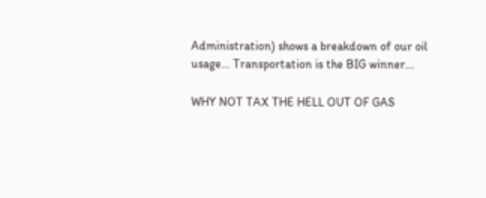Administration) shows a breakdown of our oil usage... Transportation is the BIG winner...

WHY NOT TAX THE HELL OUT OF GAS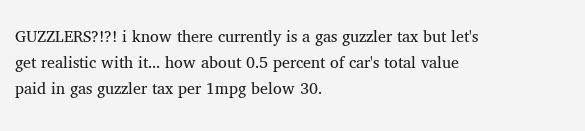GUZZLERS?!?! i know there currently is a gas guzzler tax but let's get realistic with it... how about 0.5 percent of car's total value paid in gas guzzler tax per 1mpg below 30.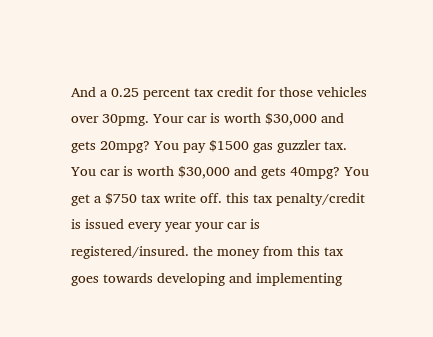And a 0.25 percent tax credit for those vehicles over 30pmg. Your car is worth $30,000 and gets 20mpg? You pay $1500 gas guzzler tax. You car is worth $30,000 and gets 40mpg? You get a $750 tax write off. this tax penalty/credit is issued every year your car is registered/insured. the money from this tax goes towards developing and implementing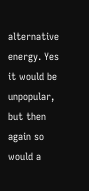alternative energy. Yes it would be unpopular, but then again so would a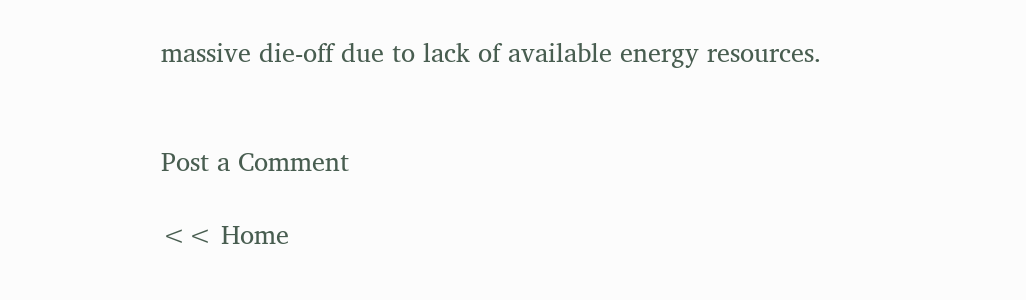massive die-off due to lack of available energy resources.


Post a Comment

<< Home